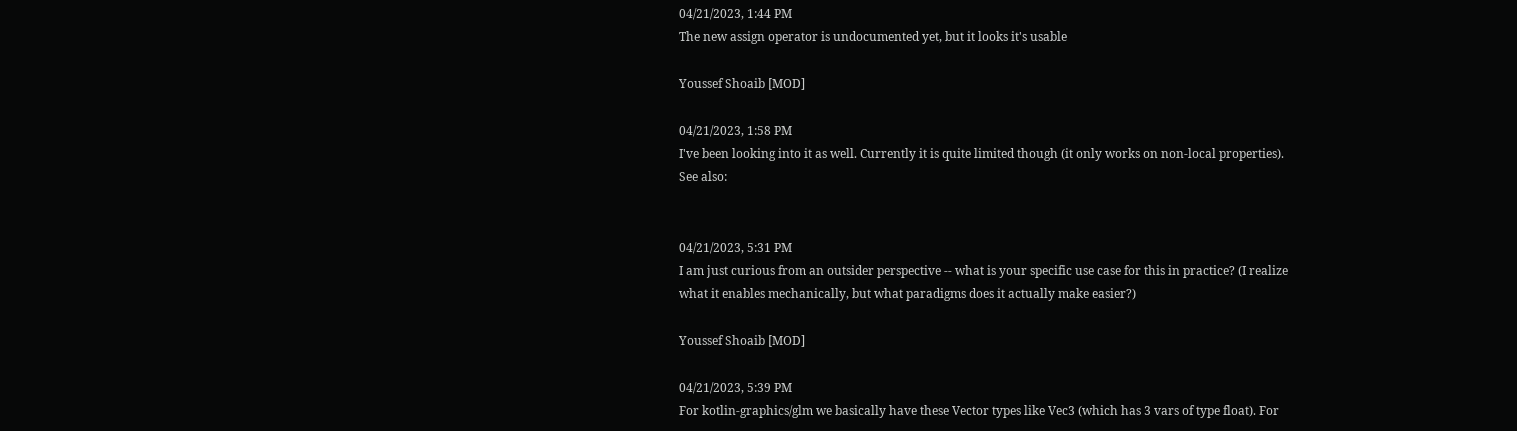04/21/2023, 1:44 PM
The new assign operator is undocumented yet, but it looks it's usable

Youssef Shoaib [MOD]

04/21/2023, 1:58 PM
I've been looking into it as well. Currently it is quite limited though (it only works on non-local properties). See also:


04/21/2023, 5:31 PM
I am just curious from an outsider perspective -- what is your specific use case for this in practice? (I realize what it enables mechanically, but what paradigms does it actually make easier?)

Youssef Shoaib [MOD]

04/21/2023, 5:39 PM
For kotlin-graphics/glm we basically have these Vector types like Vec3 (which has 3 vars of type float). For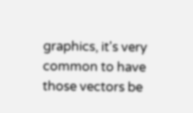graphics, it's very common to have those vectors be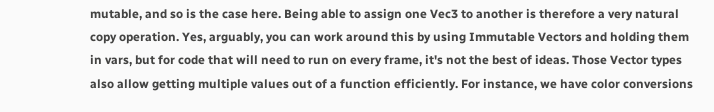mutable, and so is the case here. Being able to assign one Vec3 to another is therefore a very natural copy operation. Yes, arguably, you can work around this by using Immutable Vectors and holding them in vars, but for code that will need to run on every frame, it's not the best of ideas. Those Vector types also allow getting multiple values out of a function efficiently. For instance, we have color conversions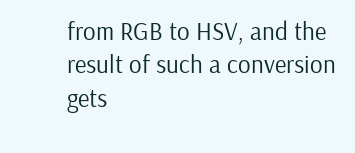from RGB to HSV, and the result of such a conversion gets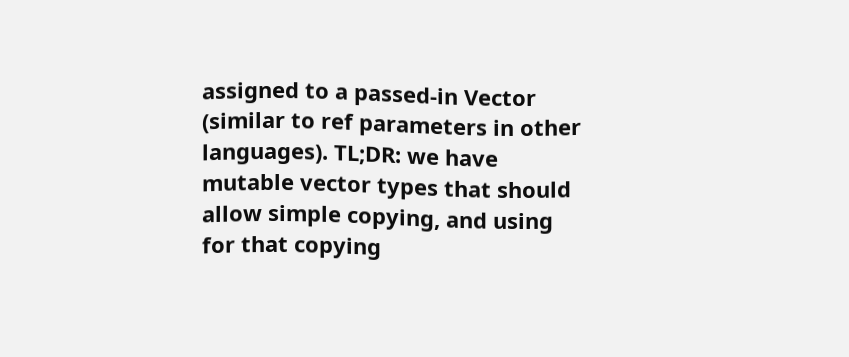assigned to a passed-in Vector (similar to ref parameters in other languages). TL;DR: we have mutable vector types that should allow simple copying, and using
for that copying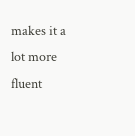makes it a lot more fluent